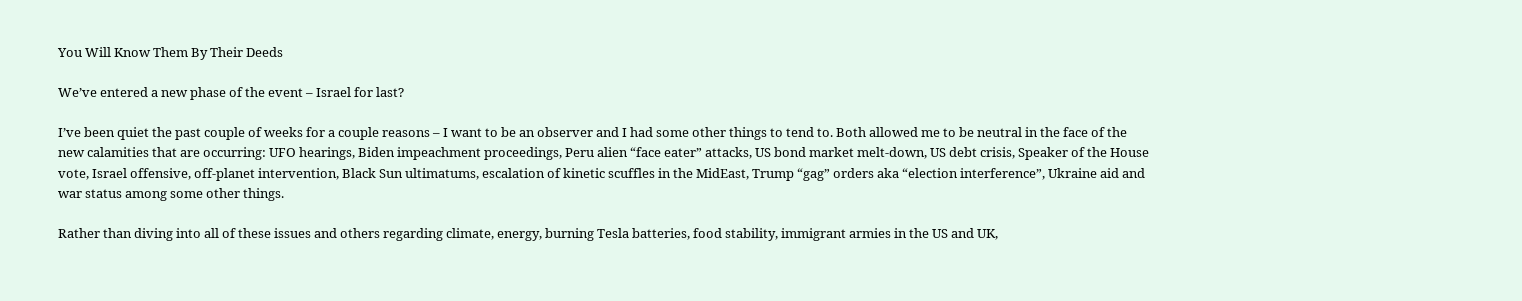You Will Know Them By Their Deeds

We’ve entered a new phase of the event – Israel for last?

I’ve been quiet the past couple of weeks for a couple reasons – I want to be an observer and I had some other things to tend to. Both allowed me to be neutral in the face of the new calamities that are occurring: UFO hearings, Biden impeachment proceedings, Peru alien “face eater” attacks, US bond market melt-down, US debt crisis, Speaker of the House vote, Israel offensive, off-planet intervention, Black Sun ultimatums, escalation of kinetic scuffles in the MidEast, Trump “gag” orders aka “election interference”, Ukraine aid and war status among some other things.

Rather than diving into all of these issues and others regarding climate, energy, burning Tesla batteries, food stability, immigrant armies in the US and UK,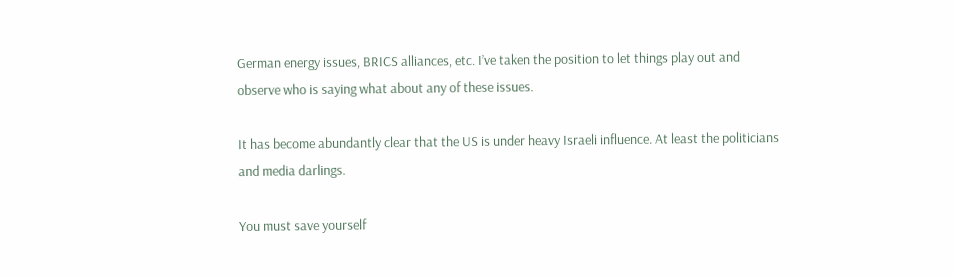German energy issues, BRICS alliances, etc. I’ve taken the position to let things play out and observe who is saying what about any of these issues.

It has become abundantly clear that the US is under heavy Israeli influence. At least the politicians and media darlings.

You must save yourself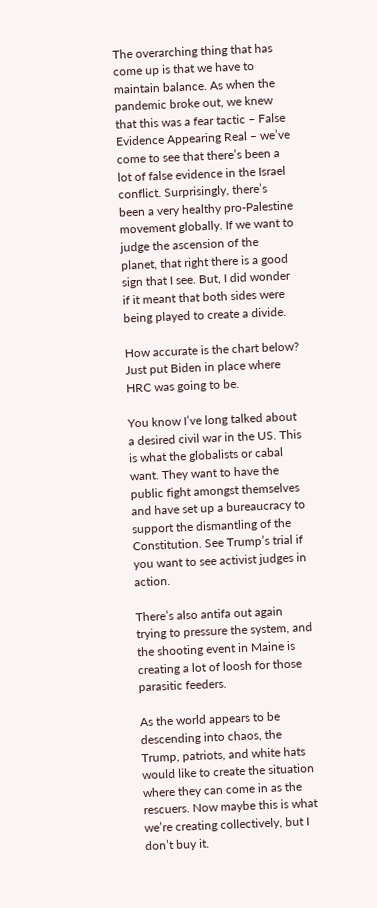The overarching thing that has come up is that we have to maintain balance. As when the pandemic broke out, we knew that this was a fear tactic – False Evidence Appearing Real – we’ve come to see that there’s been a lot of false evidence in the Israel conflict. Surprisingly, there’s been a very healthy pro-Palestine movement globally. If we want to judge the ascension of the planet, that right there is a good sign that I see. But, I did wonder if it meant that both sides were being played to create a divide.

How accurate is the chart below? Just put Biden in place where HRC was going to be.

You know I’ve long talked about a desired civil war in the US. This is what the globalists or cabal want. They want to have the public fight amongst themselves and have set up a bureaucracy to support the dismantling of the Constitution. See Trump’s trial if you want to see activist judges in action.

There’s also antifa out again trying to pressure the system, and the shooting event in Maine is creating a lot of loosh for those parasitic feeders.

As the world appears to be descending into chaos, the Trump, patriots, and white hats would like to create the situation where they can come in as the rescuers. Now maybe this is what we’re creating collectively, but I don’t buy it.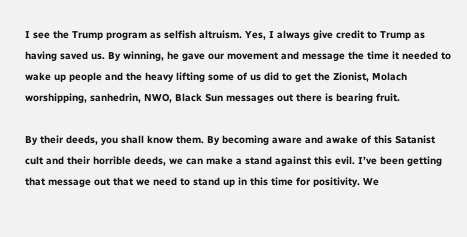I see the Trump program as selfish altruism. Yes, I always give credit to Trump as having saved us. By winning, he gave our movement and message the time it needed to wake up people and the heavy lifting some of us did to get the Zionist, Molach worshipping, sanhedrin, NWO, Black Sun messages out there is bearing fruit.

By their deeds, you shall know them. By becoming aware and awake of this Satanist cult and their horrible deeds, we can make a stand against this evil. I’ve been getting that message out that we need to stand up in this time for positivity. We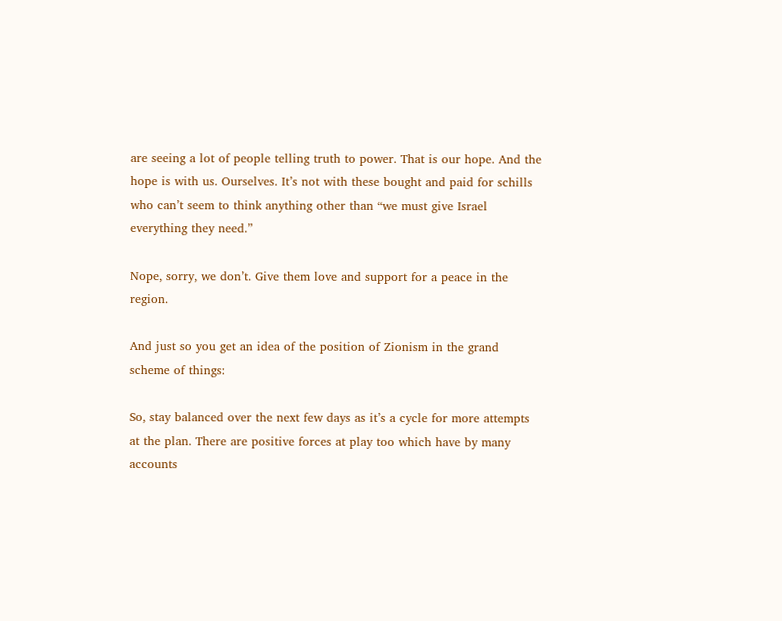are seeing a lot of people telling truth to power. That is our hope. And the hope is with us. Ourselves. It’s not with these bought and paid for schills who can’t seem to think anything other than “we must give Israel everything they need.”

Nope, sorry, we don’t. Give them love and support for a peace in the region.

And just so you get an idea of the position of Zionism in the grand scheme of things:

So, stay balanced over the next few days as it’s a cycle for more attempts at the plan. There are positive forces at play too which have by many accounts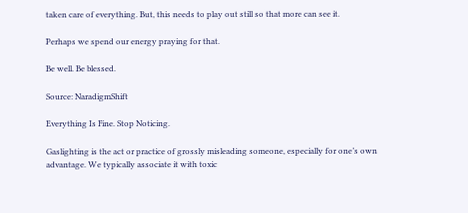taken care of everything. But, this needs to play out still so that more can see it.

Perhaps we spend our energy praying for that.

Be well. Be blessed.

Source: NaradigmShift

Everything Is Fine. Stop Noticing.

Gaslighting is the act or practice of grossly misleading someone, especially for one’s own advantage. We typically associate it with toxic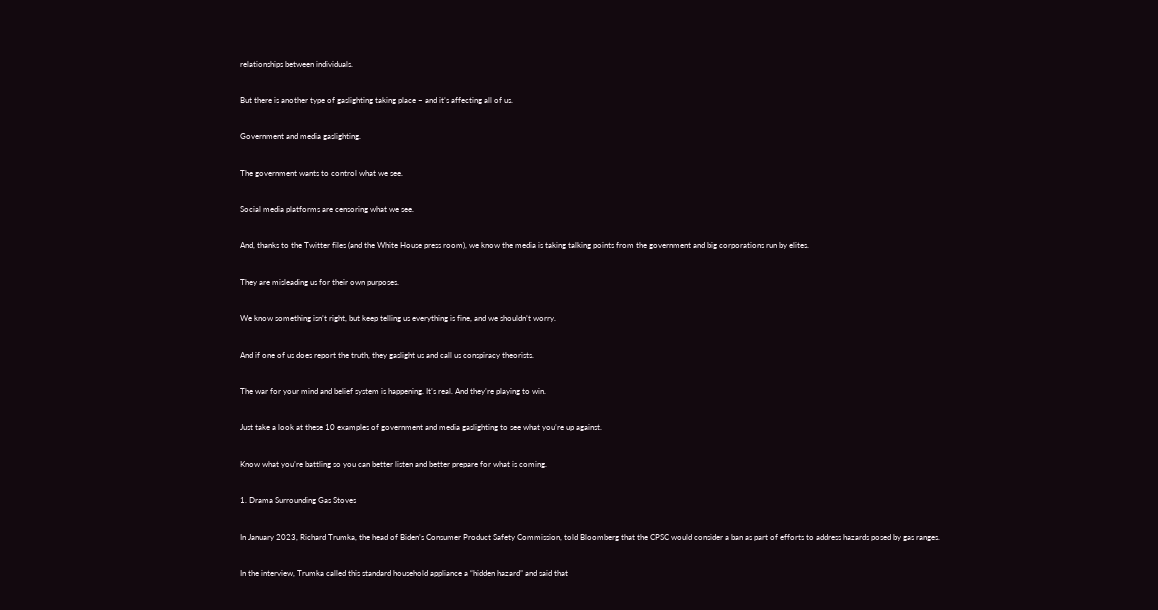relationships between individuals.

But there is another type of gaslighting taking place – and it’s affecting all of us.

Government and media gaslighting.

The government wants to control what we see.

Social media platforms are censoring what we see.

And, thanks to the Twitter files (and the White House press room), we know the media is taking talking points from the government and big corporations run by elites.

They are misleading us for their own purposes.

We know something isn’t right, but keep telling us everything is fine, and we shouldn’t worry.

And if one of us does report the truth, they gaslight us and call us conspiracy theorists.

The war for your mind and belief system is happening. It’s real. And they’re playing to win.

Just take a look at these 10 examples of government and media gaslighting to see what you’re up against.

Know what you’re battling so you can better listen and better prepare for what is coming.

1. Drama Surrounding Gas Stoves

In January 2023, Richard Trumka, the head of Biden’s Consumer Product Safety Commission, told Bloomberg that the CPSC would consider a ban as part of efforts to address hazards posed by gas ranges.

In the interview, Trumka called this standard household appliance a “hidden hazard” and said that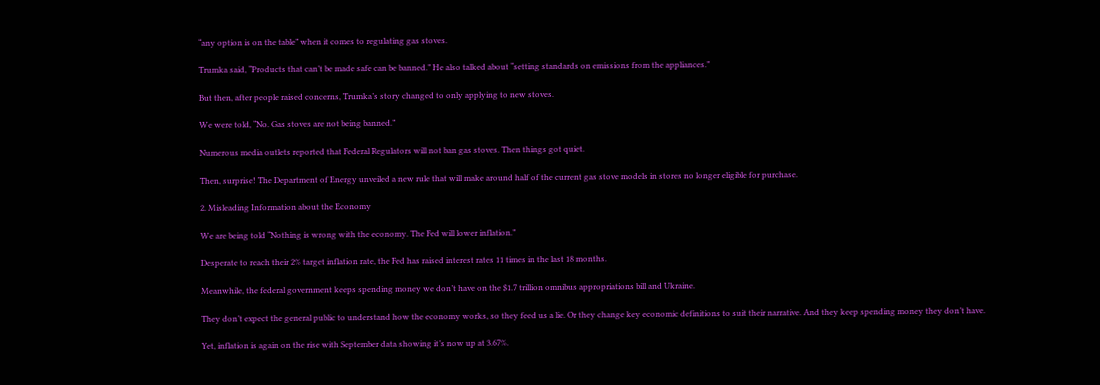“any option is on the table” when it comes to regulating gas stoves.

Trumka said, “Products that can’t be made safe can be banned.” He also talked about “setting standards on emissions from the appliances.”

But then, after people raised concerns, Trumka’s story changed to only applying to new stoves.

We were told, “No. Gas stoves are not being banned.”

Numerous media outlets reported that Federal Regulators will not ban gas stoves. Then things got quiet.

Then, surprise! The Department of Energy unveiled a new rule that will make around half of the current gas stove models in stores no longer eligible for purchase.

2. Misleading Information about the Economy

We are being told “Nothing is wrong with the economy. The Fed will lower inflation.”

Desperate to reach their 2% target inflation rate, the Fed has raised interest rates 11 times in the last 18 months.

Meanwhile, the federal government keeps spending money we don’t have on the $1.7 trillion omnibus appropriations bill and Ukraine.

They don’t expect the general public to understand how the economy works, so they feed us a lie. Or they change key economic definitions to suit their narrative. And they keep spending money they don’t have.

Yet, inflation is again on the rise with September data showing it’s now up at 3.67%.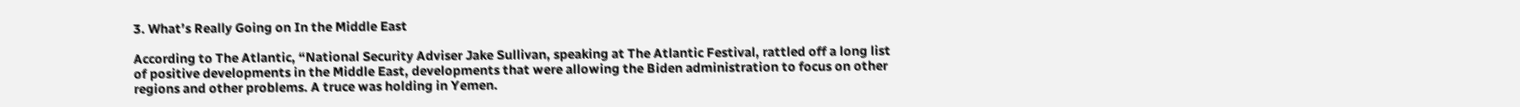3. What’s Really Going on In the Middle East

According to The Atlantic, “National Security Adviser Jake Sullivan, speaking at The Atlantic Festival, rattled off a long list of positive developments in the Middle East, developments that were allowing the Biden administration to focus on other regions and other problems. A truce was holding in Yemen.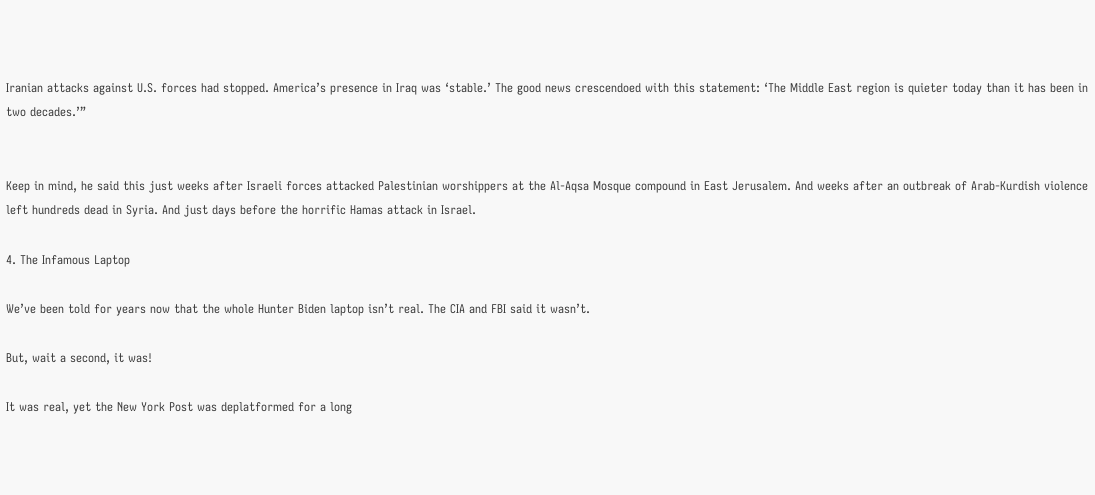Iranian attacks against U.S. forces had stopped. America’s presence in Iraq was ‘stable.’ The good news crescendoed with this statement: ‘The Middle East region is quieter today than it has been in two decades.’”


Keep in mind, he said this just weeks after Israeli forces attacked Palestinian worshippers at the Al-Aqsa Mosque compound in East Jerusalem. And weeks after an outbreak of Arab-Kurdish violence left hundreds dead in Syria. And just days before the horrific Hamas attack in Israel.

4. The Infamous Laptop

We’ve been told for years now that the whole Hunter Biden laptop isn’t real. The CIA and FBI said it wasn’t.

But, wait a second, it was!

It was real, yet the New York Post was deplatformed for a long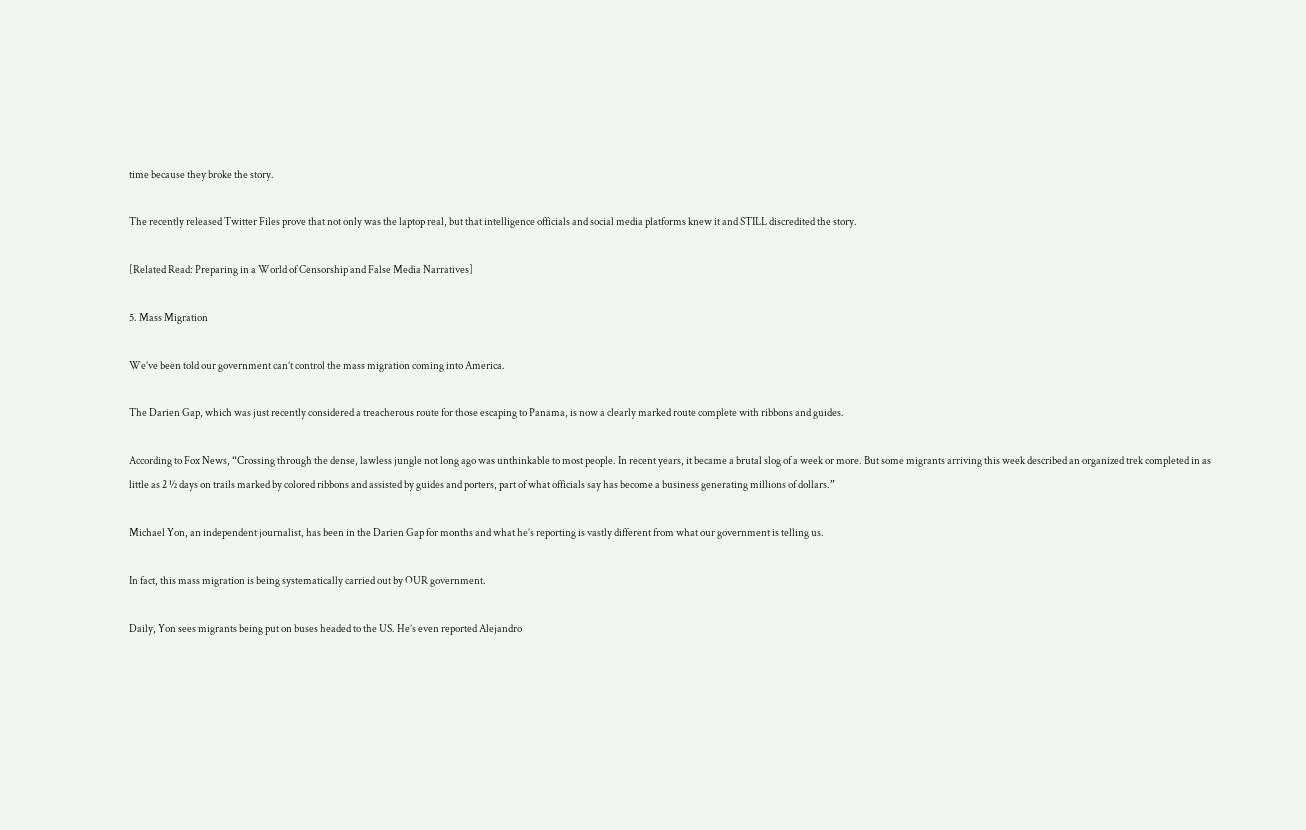time because they broke the story.

The recently released Twitter Files prove that not only was the laptop real, but that intelligence officials and social media platforms knew it and STILL discredited the story.

[Related Read: Preparing in a World of Censorship and False Media Narratives]

5. Mass Migration

We’ve been told our government can’t control the mass migration coming into America.

The Darien Gap, which was just recently considered a treacherous route for those escaping to Panama, is now a clearly marked route complete with ribbons and guides.

According to Fox News, “Crossing through the dense, lawless jungle not long ago was unthinkable to most people. In recent years, it became a brutal slog of a week or more. But some migrants arriving this week described an organized trek completed in as little as 2 ½ days on trails marked by colored ribbons and assisted by guides and porters, part of what officials say has become a business generating millions of dollars.”

Michael Yon, an independent journalist, has been in the Darien Gap for months and what he’s reporting is vastly different from what our government is telling us.

In fact, this mass migration is being systematically carried out by OUR government.

Daily, Yon sees migrants being put on buses headed to the US. He’s even reported Alejandro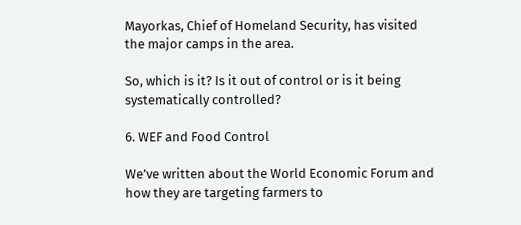Mayorkas, Chief of Homeland Security, has visited the major camps in the area.

So, which is it? Is it out of control or is it being systematically controlled?

6. WEF and Food Control

We’ve written about the World Economic Forum and how they are targeting farmers to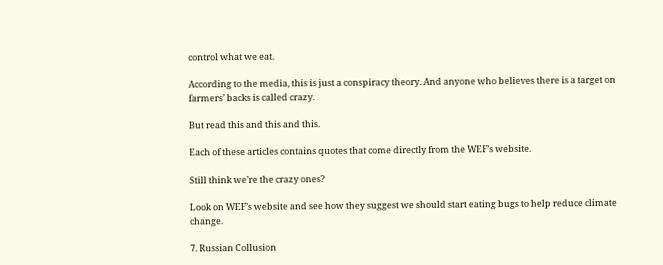control what we eat.

According to the media, this is just a conspiracy theory. And anyone who believes there is a target on farmers’ backs is called crazy.

But read this and this and this.

Each of these articles contains quotes that come directly from the WEF’s website.

Still think we’re the crazy ones?

Look on WEF’s website and see how they suggest we should start eating bugs to help reduce climate change.

7. Russian Collusion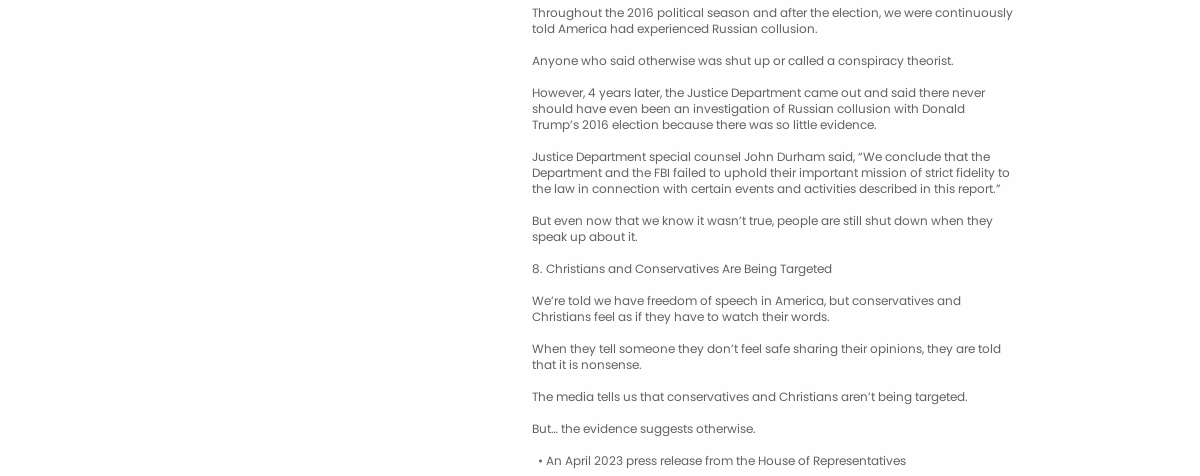Throughout the 2016 political season and after the election, we were continuously told America had experienced Russian collusion.

Anyone who said otherwise was shut up or called a conspiracy theorist.

However, 4 years later, the Justice Department came out and said there never should have even been an investigation of Russian collusion with Donald Trump’s 2016 election because there was so little evidence.

Justice Department special counsel John Durham said, “We conclude that the Department and the FBI failed to uphold their important mission of strict fidelity to the law in connection with certain events and activities described in this report.”

But even now that we know it wasn’t true, people are still shut down when they speak up about it.

8. Christians and Conservatives Are Being Targeted

We’re told we have freedom of speech in America, but conservatives and Christians feel as if they have to watch their words.

When they tell someone they don’t feel safe sharing their opinions, they are told that it is nonsense.

The media tells us that conservatives and Christians aren’t being targeted.

But… the evidence suggests otherwise.

  • An April 2023 press release from the House of Representatives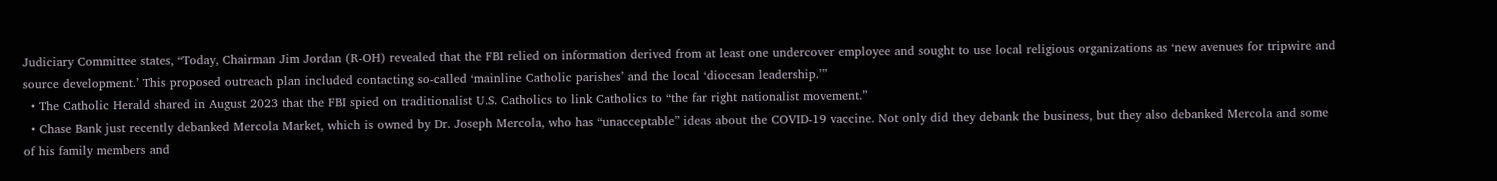Judiciary Committee states, “Today, Chairman Jim Jordan (R-OH) revealed that the FBI relied on information derived from at least one undercover employee and sought to use local religious organizations as ‘new avenues for tripwire and source development.’ This proposed outreach plan included contacting so-called ‘mainline Catholic parishes’ and the local ‘diocesan leadership.’”
  • The Catholic Herald shared in August 2023 that the FBI spied on traditionalist U.S. Catholics to link Catholics to “the far right nationalist movement.”
  • Chase Bank just recently debanked Mercola Market, which is owned by Dr. Joseph Mercola, who has “unacceptable” ideas about the COVID-19 vaccine. Not only did they debank the business, but they also debanked Mercola and some of his family members and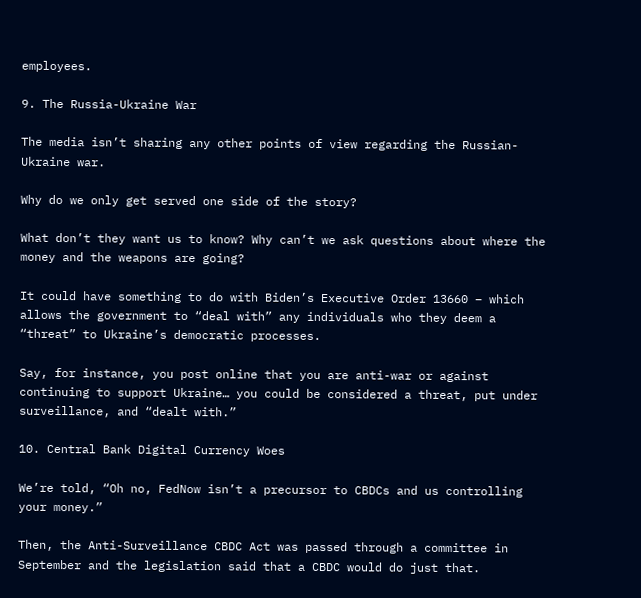employees.

9. The Russia-Ukraine War

The media isn’t sharing any other points of view regarding the Russian-Ukraine war.

Why do we only get served one side of the story?

What don’t they want us to know? Why can’t we ask questions about where the money and the weapons are going?

It could have something to do with Biden’s Executive Order 13660 – which allows the government to “deal with” any individuals who they deem a “threat” to Ukraine’s democratic processes.

Say, for instance, you post online that you are anti-war or against continuing to support Ukraine… you could be considered a threat, put under surveillance, and “dealt with.”

10. Central Bank Digital Currency Woes

We’re told, “Oh no, FedNow isn’t a precursor to CBDCs and us controlling your money.”

Then, the Anti-Surveillance CBDC Act was passed through a committee in September and the legislation said that a CBDC would do just that.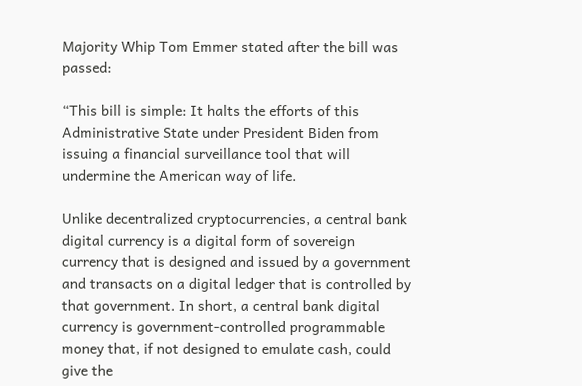Majority Whip Tom Emmer stated after the bill was passed:

“This bill is simple: It halts the efforts of this Administrative State under President Biden from issuing a financial surveillance tool that will undermine the American way of life.

Unlike decentralized cryptocurrencies, a central bank digital currency is a digital form of sovereign currency that is designed and issued by a government and transacts on a digital ledger that is controlled by that government. In short, a central bank digital currency is government-controlled programmable money that, if not designed to emulate cash, could give the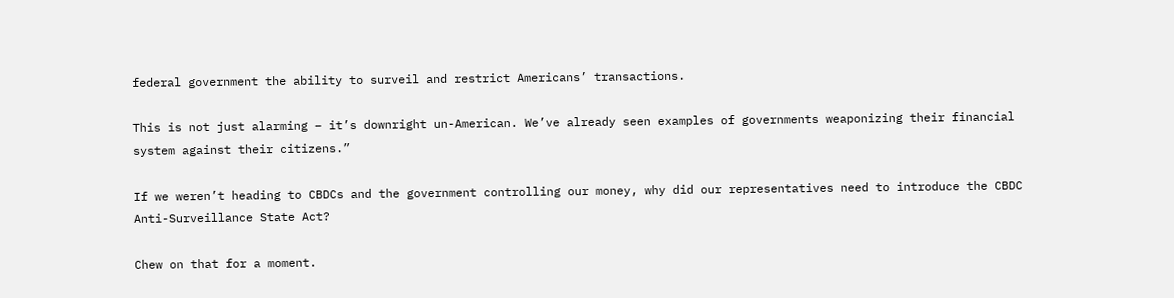federal government the ability to surveil and restrict Americans’ transactions.

This is not just alarming – it’s downright un-American. We’ve already seen examples of governments weaponizing their financial system against their citizens.”

If we weren’t heading to CBDCs and the government controlling our money, why did our representatives need to introduce the CBDC Anti-Surveillance State Act?

Chew on that for a moment.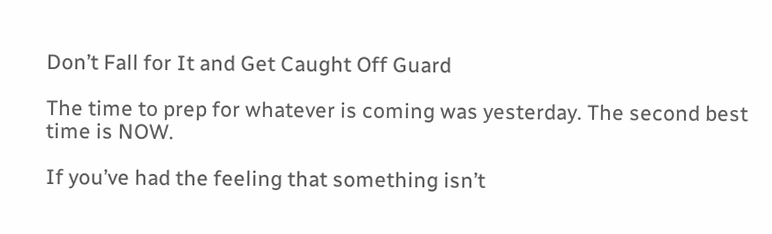Don’t Fall for It and Get Caught Off Guard

The time to prep for whatever is coming was yesterday. The second best time is NOW.

If you’ve had the feeling that something isn’t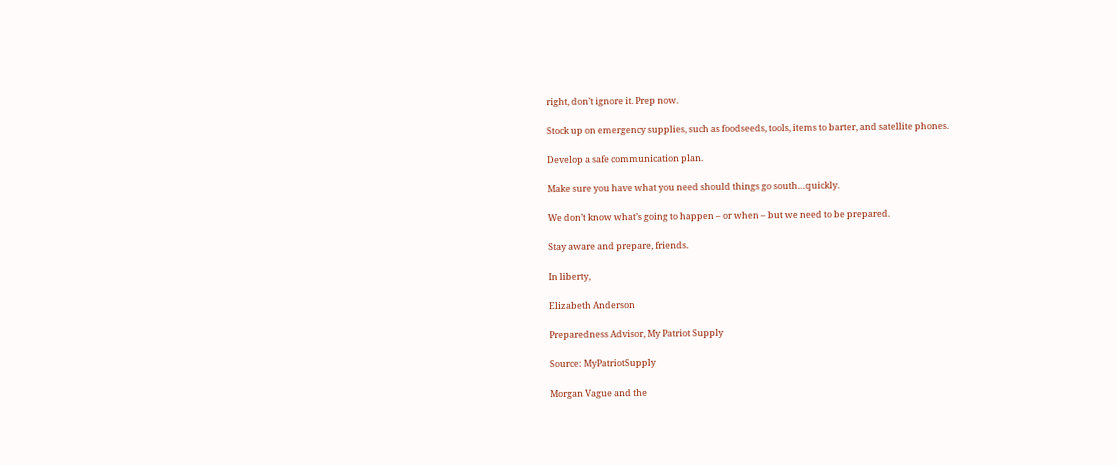right, don’t ignore it. Prep now.

Stock up on emergency supplies, such as foodseeds, tools, items to barter, and satellite phones.

Develop a safe communication plan.

Make sure you have what you need should things go south…quickly.

We don’t know what’s going to happen – or when – but we need to be prepared.

Stay aware and prepare, friends.

In liberty,

Elizabeth Anderson

Preparedness Advisor, My Patriot Supply

Source: MyPatriotSupply

Morgan Vague and the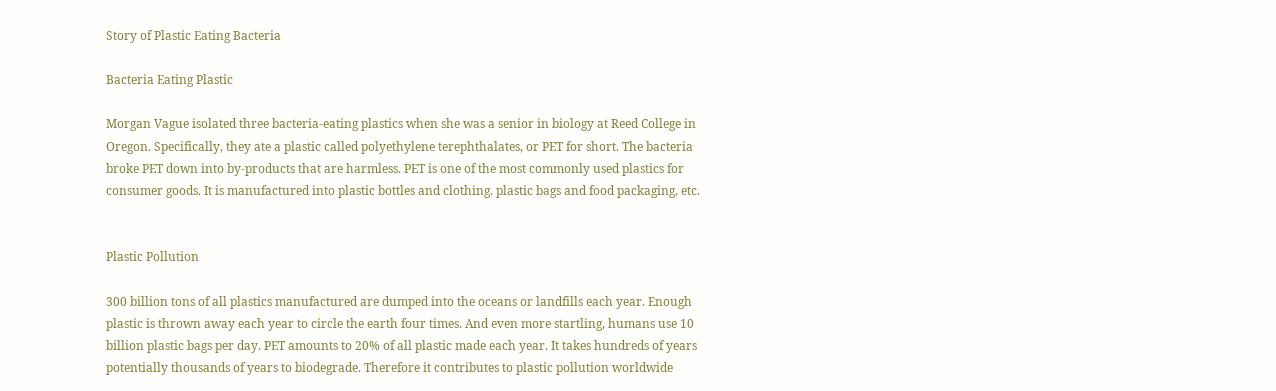Story of Plastic Eating Bacteria

Bacteria Eating Plastic

Morgan Vague isolated three bacteria-eating plastics when she was a senior in biology at Reed College in Oregon. Specifically, they ate a plastic called polyethylene terephthalates, or PET for short. The bacteria broke PET down into by-products that are harmless. PET is one of the most commonly used plastics for consumer goods. It is manufactured into plastic bottles and clothing. plastic bags and food packaging, etc.


Plastic Pollution

300 billion tons of all plastics manufactured are dumped into the oceans or landfills each year. Enough plastic is thrown away each year to circle the earth four times. And even more startling, humans use 10 billion plastic bags per day. PET amounts to 20% of all plastic made each year. It takes hundreds of years potentially thousands of years to biodegrade. Therefore it contributes to plastic pollution worldwide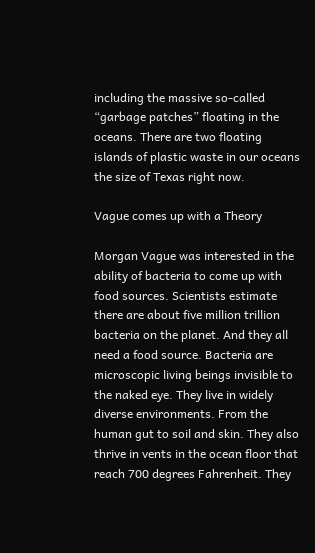including the massive so-called “garbage patches” floating in the oceans. There are two floating islands of plastic waste in our oceans the size of Texas right now.

Vague comes up with a Theory

Morgan Vague was interested in the ability of bacteria to come up with food sources. Scientists estimate there are about five million trillion bacteria on the planet. And they all need a food source. Bacteria are microscopic living beings invisible to the naked eye. They live in widely diverse environments. From the human gut to soil and skin. They also thrive in vents in the ocean floor that reach 700 degrees Fahrenheit. They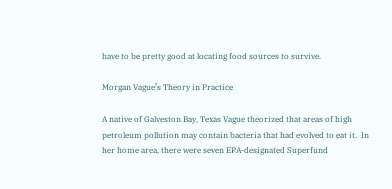have to be pretty good at locating food sources to survive.

Morgan Vague’s Theory in Practice

A native of Galveston Bay, Texas Vague theorized that areas of high petroleum pollution may contain bacteria that had evolved to eat it.  In her home area, there were seven EPA-designated Superfund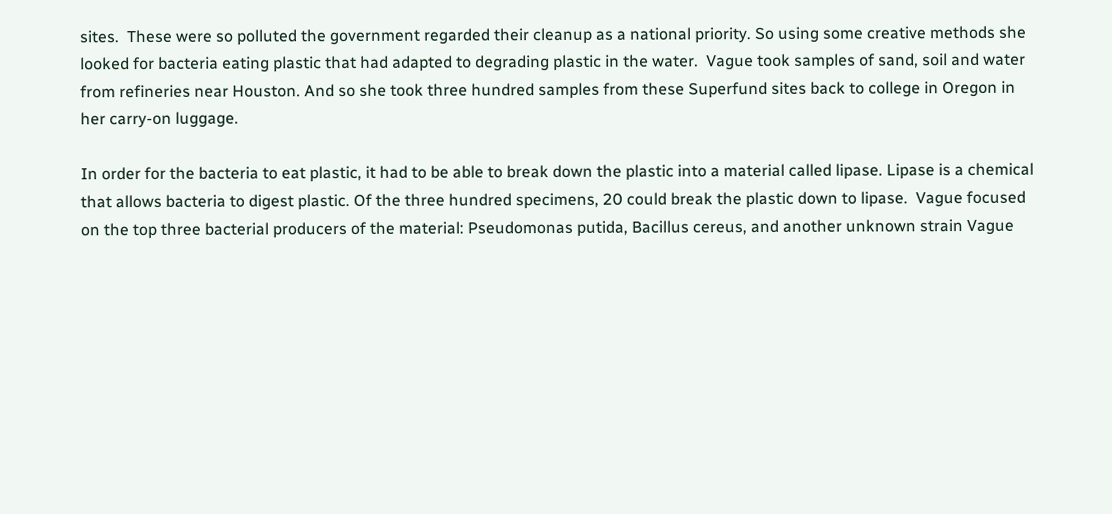sites.  These were so polluted the government regarded their cleanup as a national priority. So using some creative methods she looked for bacteria eating plastic that had adapted to degrading plastic in the water.  Vague took samples of sand, soil and water from refineries near Houston. And so she took three hundred samples from these Superfund sites back to college in Oregon in her carry-on luggage.

In order for the bacteria to eat plastic, it had to be able to break down the plastic into a material called lipase. Lipase is a chemical that allows bacteria to digest plastic. Of the three hundred specimens, 20 could break the plastic down to lipase.  Vague focused on the top three bacterial producers of the material: Pseudomonas putida, Bacillus cereus, and another unknown strain Vague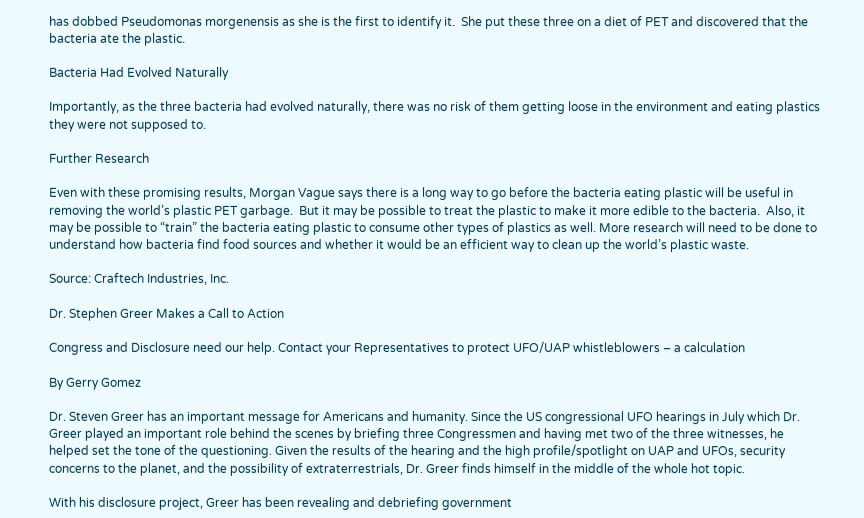has dobbed Pseudomonas morgenensis as she is the first to identify it.  She put these three on a diet of PET and discovered that the bacteria ate the plastic.

Bacteria Had Evolved Naturally

Importantly, as the three bacteria had evolved naturally, there was no risk of them getting loose in the environment and eating plastics they were not supposed to.

Further Research

Even with these promising results, Morgan Vague says there is a long way to go before the bacteria eating plastic will be useful in removing the world’s plastic PET garbage.  But it may be possible to treat the plastic to make it more edible to the bacteria.  Also, it may be possible to “train” the bacteria eating plastic to consume other types of plastics as well. More research will need to be done to understand how bacteria find food sources and whether it would be an efficient way to clean up the world’s plastic waste.

Source: Craftech Industries, Inc.

Dr. Stephen Greer Makes a Call to Action

Congress and Disclosure need our help. Contact your Representatives to protect UFO/UAP whistleblowers – a calculation

By Gerry Gomez

Dr. Steven Greer has an important message for Americans and humanity. Since the US congressional UFO hearings in July which Dr. Greer played an important role behind the scenes by briefing three Congressmen and having met two of the three witnesses, he helped set the tone of the questioning. Given the results of the hearing and the high profile/spotlight on UAP and UFOs, security concerns to the planet, and the possibility of extraterrestrials, Dr. Greer finds himself in the middle of the whole hot topic.

With his disclosure project, Greer has been revealing and debriefing government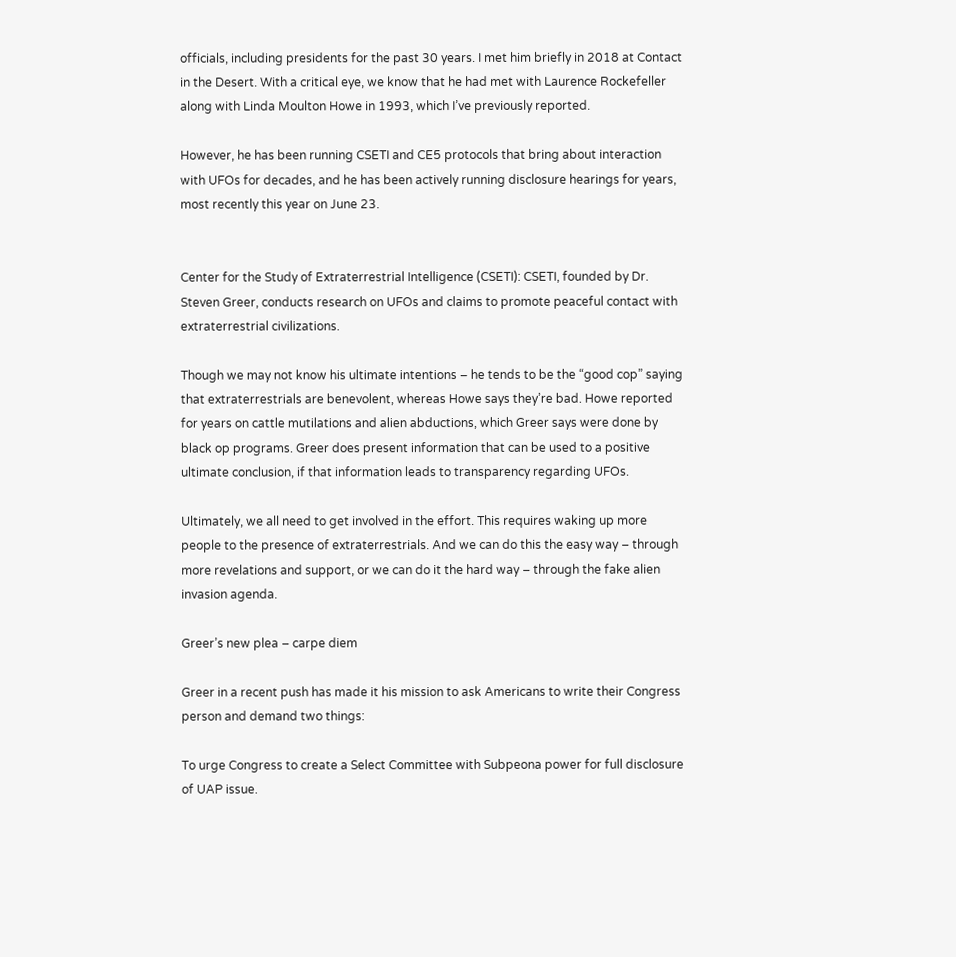officials, including presidents for the past 30 years. I met him briefly in 2018 at Contact in the Desert. With a critical eye, we know that he had met with Laurence Rockefeller along with Linda Moulton Howe in 1993, which I’ve previously reported.

However, he has been running CSETI and CE5 protocols that bring about interaction with UFOs for decades, and he has been actively running disclosure hearings for years, most recently this year on June 23.


Center for the Study of Extraterrestrial Intelligence (CSETI): CSETI, founded by Dr. Steven Greer, conducts research on UFOs and claims to promote peaceful contact with extraterrestrial civilizations.

Though we may not know his ultimate intentions – he tends to be the “good cop” saying that extraterrestrials are benevolent, whereas Howe says they’re bad. Howe reported for years on cattle mutilations and alien abductions, which Greer says were done by black op programs. Greer does present information that can be used to a positive ultimate conclusion, if that information leads to transparency regarding UFOs.

Ultimately, we all need to get involved in the effort. This requires waking up more people to the presence of extraterrestrials. And we can do this the easy way – through more revelations and support, or we can do it the hard way – through the fake alien invasion agenda.

Greer’s new plea – carpe diem

Greer in a recent push has made it his mission to ask Americans to write their Congress person and demand two things:

To urge Congress to create a Select Committee with Subpeona power for full disclosure of UAP issue.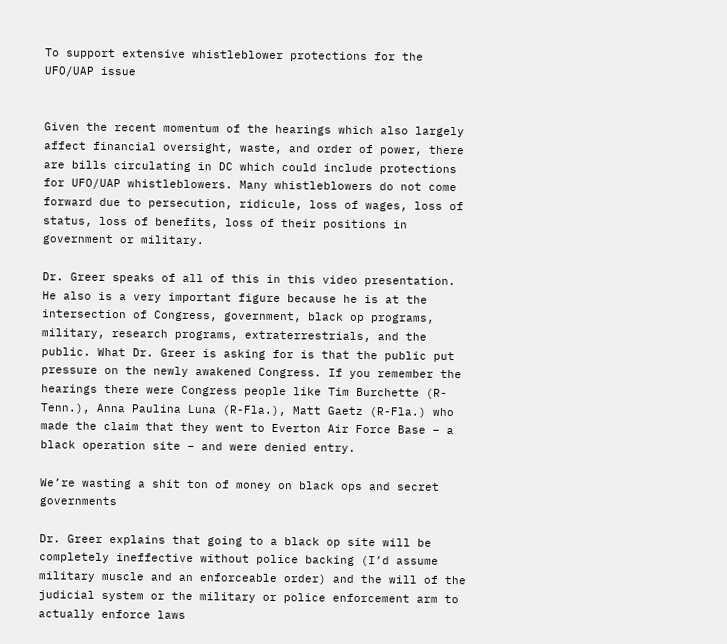To support extensive whistleblower protections for the UFO/UAP issue


Given the recent momentum of the hearings which also largely affect financial oversight, waste, and order of power, there are bills circulating in DC which could include protections for UFO/UAP whistleblowers. Many whistleblowers do not come forward due to persecution, ridicule, loss of wages, loss of status, loss of benefits, loss of their positions in government or military.

Dr. Greer speaks of all of this in this video presentation. He also is a very important figure because he is at the intersection of Congress, government, black op programs, military, research programs, extraterrestrials, and the public. What Dr. Greer is asking for is that the public put pressure on the newly awakened Congress. If you remember the hearings there were Congress people like Tim Burchette (R-Tenn.), Anna Paulina Luna (R-Fla.), Matt Gaetz (R-Fla.) who made the claim that they went to Everton Air Force Base – a black operation site – and were denied entry.

We’re wasting a shit ton of money on black ops and secret governments

Dr. Greer explains that going to a black op site will be completely ineffective without police backing (I’d assume military muscle and an enforceable order) and the will of the judicial system or the military or police enforcement arm to actually enforce laws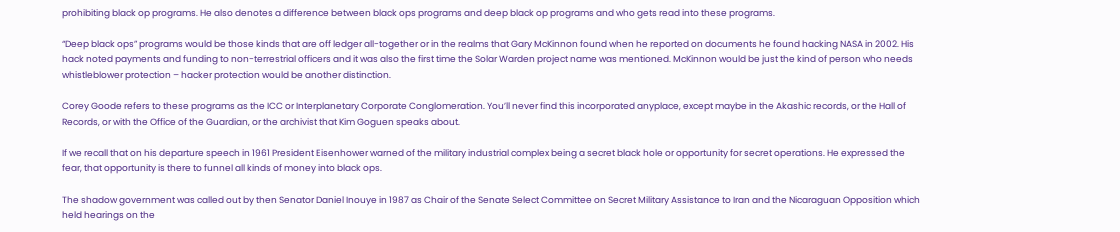prohibiting black op programs. He also denotes a difference between black ops programs and deep black op programs and who gets read into these programs.

“Deep black ops” programs would be those kinds that are off ledger all-together or in the realms that Gary McKinnon found when he reported on documents he found hacking NASA in 2002. His hack noted payments and funding to non-terrestrial officers and it was also the first time the Solar Warden project name was mentioned. McKinnon would be just the kind of person who needs whistleblower protection – hacker protection would be another distinction.

Corey Goode refers to these programs as the ICC or Interplanetary Corporate Conglomeration. You’ll never find this incorporated anyplace, except maybe in the Akashic records, or the Hall of Records, or with the Office of the Guardian, or the archivist that Kim Goguen speaks about.

If we recall that on his departure speech in 1961 President Eisenhower warned of the military industrial complex being a secret black hole or opportunity for secret operations. He expressed the fear, that opportunity is there to funnel all kinds of money into black ops.

The shadow government was called out by then Senator Daniel Inouye in 1987 as Chair of the Senate Select Committee on Secret Military Assistance to Iran and the Nicaraguan Opposition which held hearings on the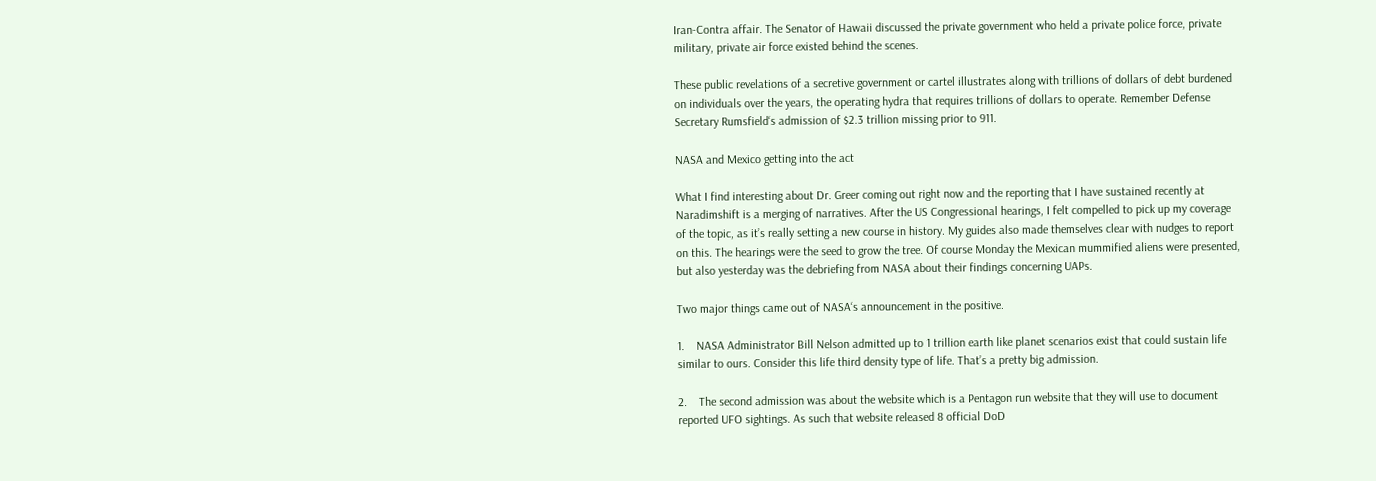Iran-Contra affair. The Senator of Hawaii discussed the private government who held a private police force, private military, private air force existed behind the scenes.

These public revelations of a secretive government or cartel illustrates along with trillions of dollars of debt burdened on individuals over the years, the operating hydra that requires trillions of dollars to operate. Remember Defense Secretary Rumsfield‘s admission of $2.3 trillion missing prior to 911.

NASA and Mexico getting into the act

What I find interesting about Dr. Greer coming out right now and the reporting that I have sustained recently at Naradimshift is a merging of narratives. After the US Congressional hearings, I felt compelled to pick up my coverage of the topic, as it’s really setting a new course in history. My guides also made themselves clear with nudges to report on this. The hearings were the seed to grow the tree. Of course Monday the Mexican mummified aliens were presented, but also yesterday was the debriefing from NASA about their findings concerning UAPs.

Two major things came out of NASA‘s announcement in the positive.

1.    NASA Administrator Bill Nelson admitted up to 1 trillion earth like planet scenarios exist that could sustain life similar to ours. Consider this life third density type of life. That’s a pretty big admission.

2.    The second admission was about the website which is a Pentagon run website that they will use to document reported UFO sightings. As such that website released 8 official DoD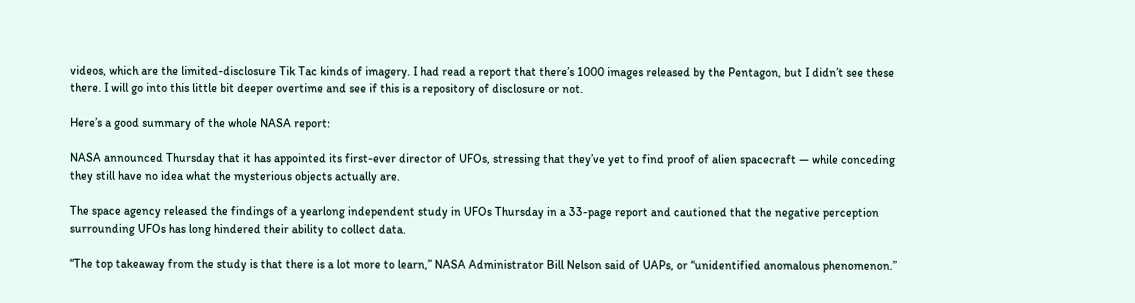videos, which are the limited-disclosure Tik Tac kinds of imagery. I had read a report that there’s 1000 images released by the Pentagon, but I didn’t see these there. I will go into this little bit deeper overtime and see if this is a repository of disclosure or not.

Here’s a good summary of the whole NASA report:

NASA announced Thursday that it has appointed its first-ever director of UFOs, stressing that they’ve yet to find proof of alien spacecraft — while conceding they still have no idea what the mysterious objects actually are.

The space agency released the findings of a yearlong independent study in UFOs Thursday in a 33-page report and cautioned that the negative perception surrounding UFOs has long hindered their ability to collect data.

“The top takeaway from the study is that there is a lot more to learn,” NASA Administrator Bill Nelson said of UAPs, or “unidentified anomalous phenomenon.”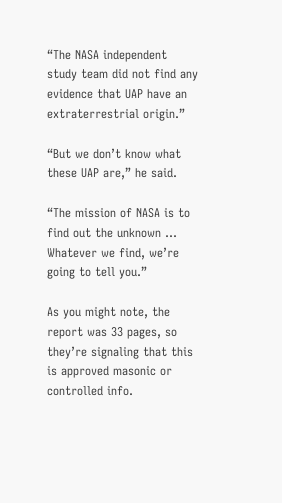“The NASA independent study team did not find any evidence that UAP have an extraterrestrial origin.”

“But we don’t know what these UAP are,” he said.

“The mission of NASA is to find out the unknown … Whatever we find, we’re going to tell you.”

As you might note, the report was 33 pages, so they’re signaling that this is approved masonic or controlled info.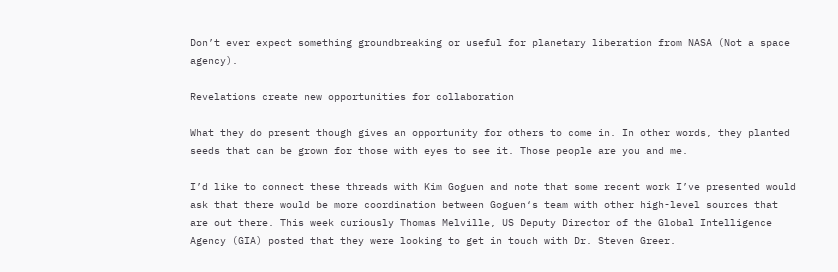Don’t ever expect something groundbreaking or useful for planetary liberation from NASA (Not a space agency).

Revelations create new opportunities for collaboration

What they do present though gives an opportunity for others to come in. In other words, they planted seeds that can be grown for those with eyes to see it. Those people are you and me.

I’d like to connect these threads with Kim Goguen and note that some recent work I’ve presented would ask that there would be more coordination between Goguen‘s team with other high-level sources that are out there. This week curiously Thomas Melville, US Deputy Director of the Global Intelligence Agency (GIA) posted that they were looking to get in touch with Dr. Steven Greer.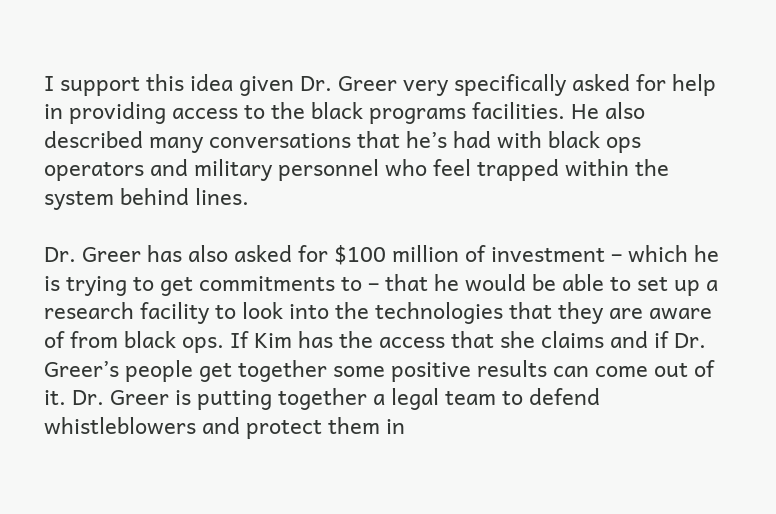I support this idea given Dr. Greer very specifically asked for help in providing access to the black programs facilities. He also described many conversations that he’s had with black ops operators and military personnel who feel trapped within the system behind lines.

Dr. Greer has also asked for $100 million of investment – which he is trying to get commitments to – that he would be able to set up a research facility to look into the technologies that they are aware of from black ops. If Kim has the access that she claims and if Dr. Greer’s people get together some positive results can come out of it. Dr. Greer is putting together a legal team to defend whistleblowers and protect them in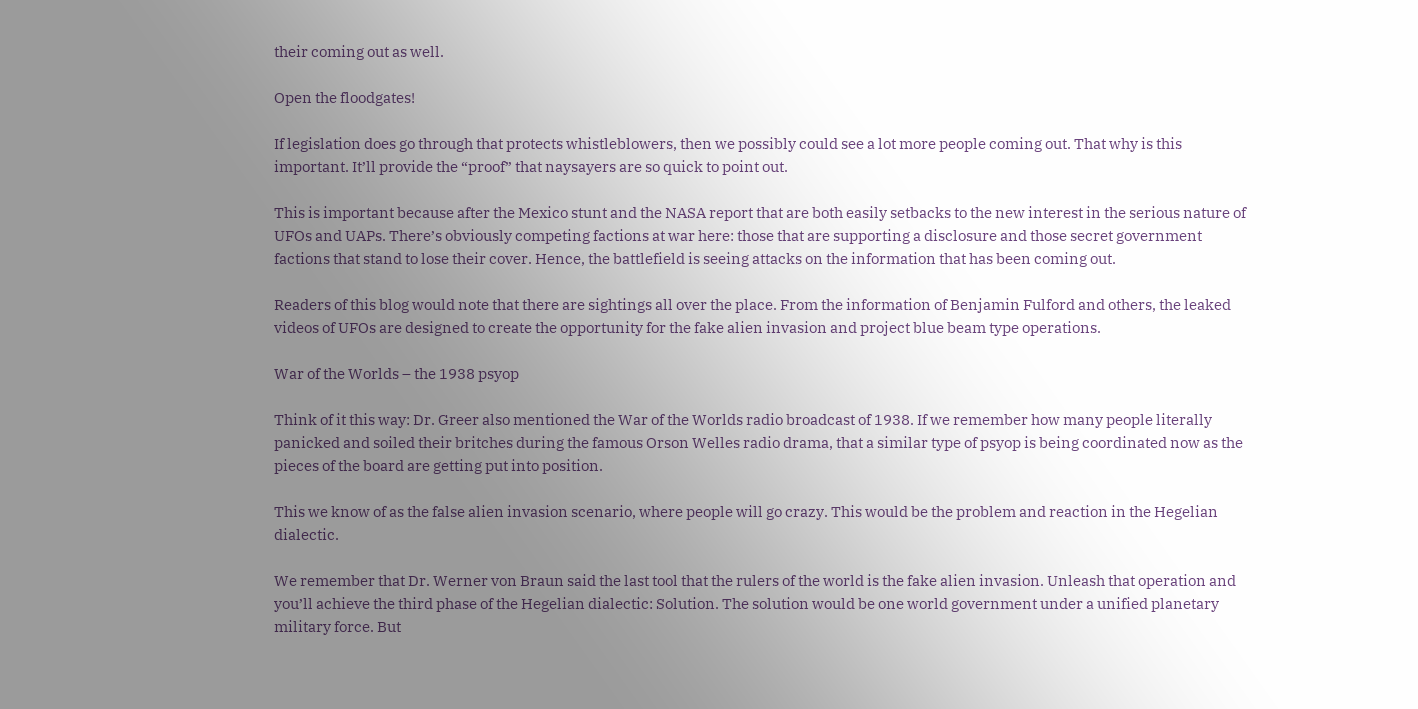their coming out as well.

Open the floodgates!

If legislation does go through that protects whistleblowers, then we possibly could see a lot more people coming out. That why is this important. It’ll provide the “proof” that naysayers are so quick to point out.

This is important because after the Mexico stunt and the NASA report that are both easily setbacks to the new interest in the serious nature of UFOs and UAPs. There’s obviously competing factions at war here: those that are supporting a disclosure and those secret government factions that stand to lose their cover. Hence, the battlefield is seeing attacks on the information that has been coming out.

Readers of this blog would note that there are sightings all over the place. From the information of Benjamin Fulford and others, the leaked videos of UFOs are designed to create the opportunity for the fake alien invasion and project blue beam type operations.

War of the Worlds – the 1938 psyop

Think of it this way: Dr. Greer also mentioned the War of the Worlds radio broadcast of 1938. If we remember how many people literally panicked and soiled their britches during the famous Orson Welles radio drama, that a similar type of psyop is being coordinated now as the pieces of the board are getting put into position.

This we know of as the false alien invasion scenario, where people will go crazy. This would be the problem and reaction in the Hegelian dialectic.

We remember that Dr. Werner von Braun said the last tool that the rulers of the world is the fake alien invasion. Unleash that operation and you’ll achieve the third phase of the Hegelian dialectic: Solution. The solution would be one world government under a unified planetary military force. But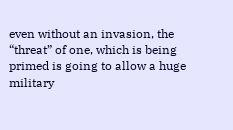even without an invasion, the “threat” of one, which is being primed is going to allow a huge military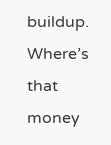buildup. Where’s that money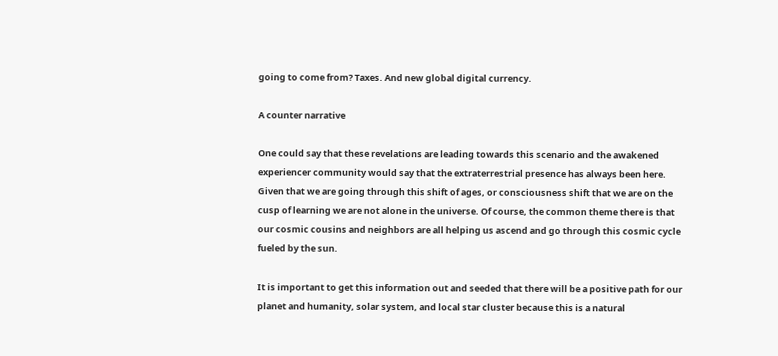going to come from? Taxes. And new global digital currency.

A counter narrative

One could say that these revelations are leading towards this scenario and the awakened experiencer community would say that the extraterrestrial presence has always been here. Given that we are going through this shift of ages, or consciousness shift that we are on the cusp of learning we are not alone in the universe. Of course, the common theme there is that our cosmic cousins and neighbors are all helping us ascend and go through this cosmic cycle fueled by the sun.

It is important to get this information out and seeded that there will be a positive path for our planet and humanity, solar system, and local star cluster because this is a natural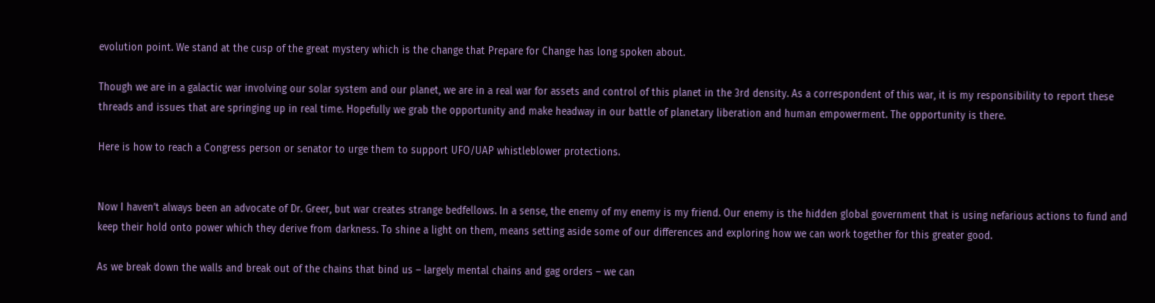evolution point. We stand at the cusp of the great mystery which is the change that Prepare for Change has long spoken about.

Though we are in a galactic war involving our solar system and our planet, we are in a real war for assets and control of this planet in the 3rd density. As a correspondent of this war, it is my responsibility to report these threads and issues that are springing up in real time. Hopefully we grab the opportunity and make headway in our battle of planetary liberation and human empowerment. The opportunity is there.

Here is how to reach a Congress person or senator to urge them to support UFO/UAP whistleblower protections.


Now I haven’t always been an advocate of Dr. Greer, but war creates strange bedfellows. In a sense, the enemy of my enemy is my friend. Our enemy is the hidden global government that is using nefarious actions to fund and keep their hold onto power which they derive from darkness. To shine a light on them, means setting aside some of our differences and exploring how we can work together for this greater good.

As we break down the walls and break out of the chains that bind us – largely mental chains and gag orders – we can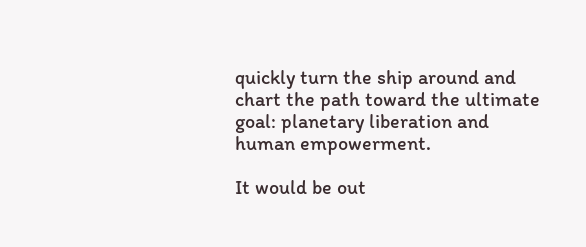quickly turn the ship around and chart the path toward the ultimate goal: planetary liberation and human empowerment.

It would be out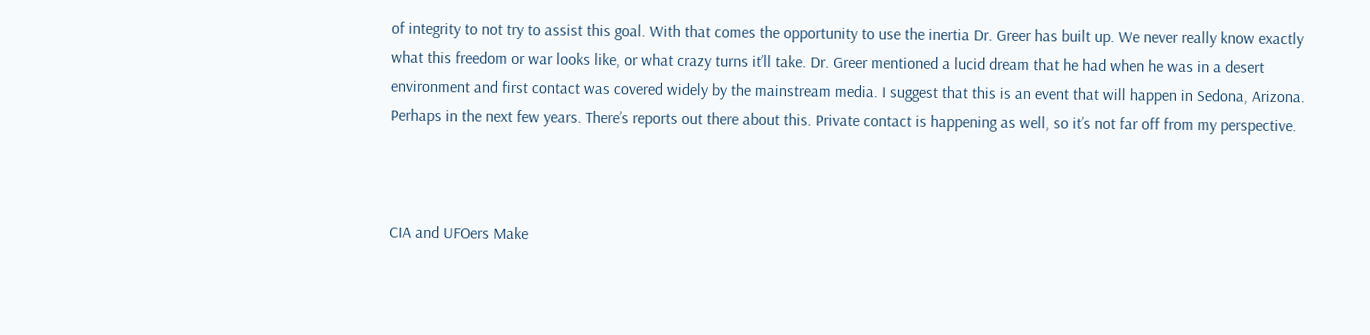of integrity to not try to assist this goal. With that comes the opportunity to use the inertia Dr. Greer has built up. We never really know exactly what this freedom or war looks like, or what crazy turns it’ll take. Dr. Greer mentioned a lucid dream that he had when he was in a desert environment and first contact was covered widely by the mainstream media. I suggest that this is an event that will happen in Sedona, Arizona. Perhaps in the next few years. There’s reports out there about this. Private contact is happening as well, so it’s not far off from my perspective.



CIA and UFOers Make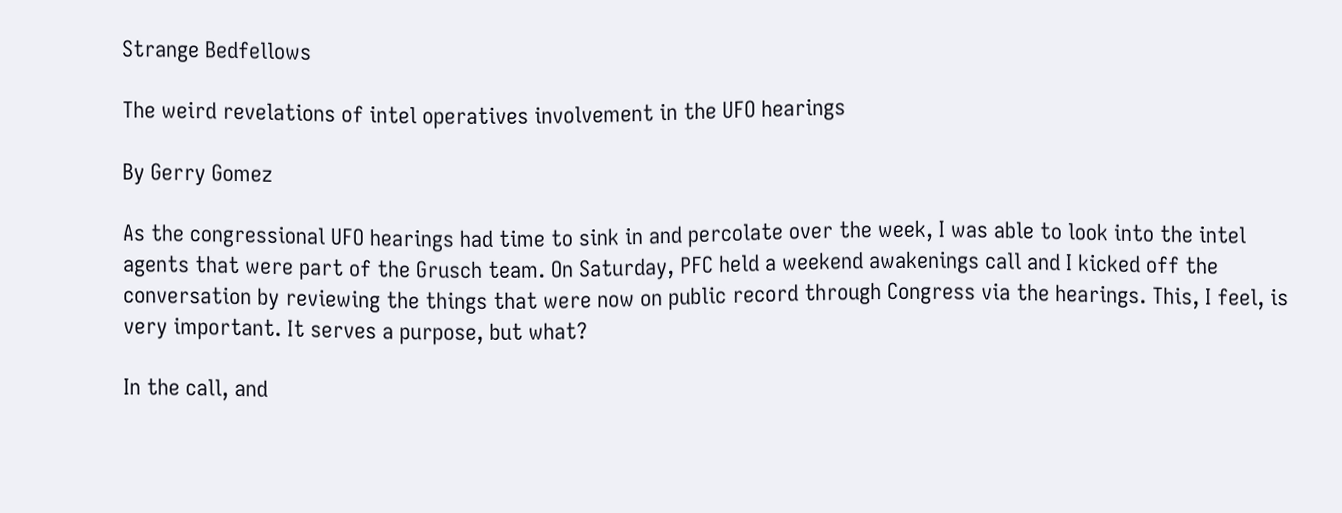Strange Bedfellows

The weird revelations of intel operatives involvement in the UFO hearings

By Gerry Gomez

As the congressional UFO hearings had time to sink in and percolate over the week, I was able to look into the intel agents that were part of the Grusch team. On Saturday, PFC held a weekend awakenings call and I kicked off the conversation by reviewing the things that were now on public record through Congress via the hearings. This, I feel, is very important. It serves a purpose, but what?

In the call, and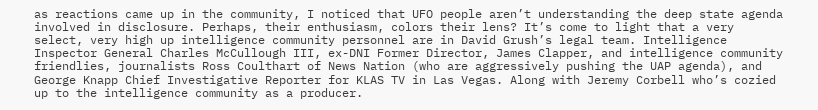as reactions came up in the community, I noticed that UFO people aren’t understanding the deep state agenda involved in disclosure. Perhaps, their enthusiasm, colors their lens? It’s come to light that a very select, very high up intelligence community personnel are in David Grush’s legal team. Intelligence Inspector General Charles McCullough III, ex-DNI Former Director, James Clapper, and intelligence community friendlies, journalists Ross Coulthart of News Nation (who are aggressively pushing the UAP agenda), and George Knapp Chief Investigative Reporter for KLAS TV in Las Vegas. Along with Jeremy Corbell who’s cozied up to the intelligence community as a producer.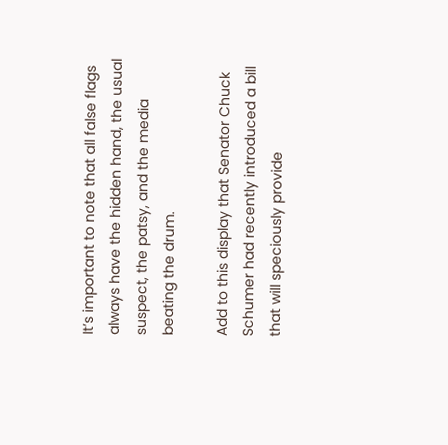It’s important to note that all false flags always have the hidden hand, the usual suspect, the patsy, and the media beating the drum.

Add to this display that Senator Chuck Schumer had recently introduced a bill that will speciously provide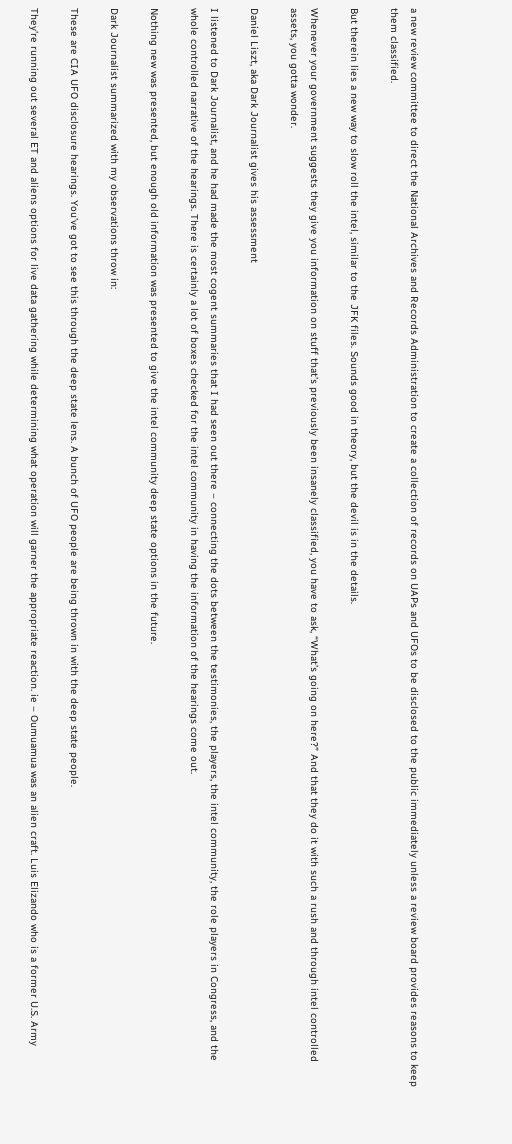a new review committee to direct the National Archives and Records Administration to create a collection of records on UAPs and UFOs to be disclosed to the public immediately unless a review board provides reasons to keep them classified.

But therein lies a new way to slow roll the intel, similar to the JFK files. Sounds good in theory, but the devil is in the details.

Whenever your government suggests they give you information on stuff that’s previously been insanely classified, you have to ask, “What’s going on here?” And that they do it with such a rush and through intel controlled assets, you gotta wonder.

Daniel Liszt, aka Dark Journalist gives his assessment

I listened to Dark Journalist, and he had made the most cogent summaries that I had seen out there – connecting the dots between the testimonies, the players, the intel community, the role players in Congress, and the whole controlled narrative of the hearings. There is certainly a lot of boxes checked for the intel community in having the information of the hearings come out.

Nothing new was presented, but enough old information was presented to give the intel community deep state options in the future.

Dark Journalist summarized with my observations throw in:

These are CIA UFO disclosure hearings. You’ve got to see this through the deep state lens. A bunch of UFO people are being thrown in with the deep state people.

They’re running out several ET and aliens options for live data gathering while determining what operation will garner the appropriate reaction. ie – Oumuamua was an alien craft. Luis Elizando who is a former U.S. Army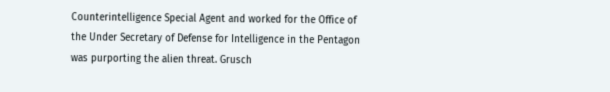Counterintelligence Special Agent and worked for the Office of the Under Secretary of Defense for Intelligence in the Pentagon was purporting the alien threat. Grusch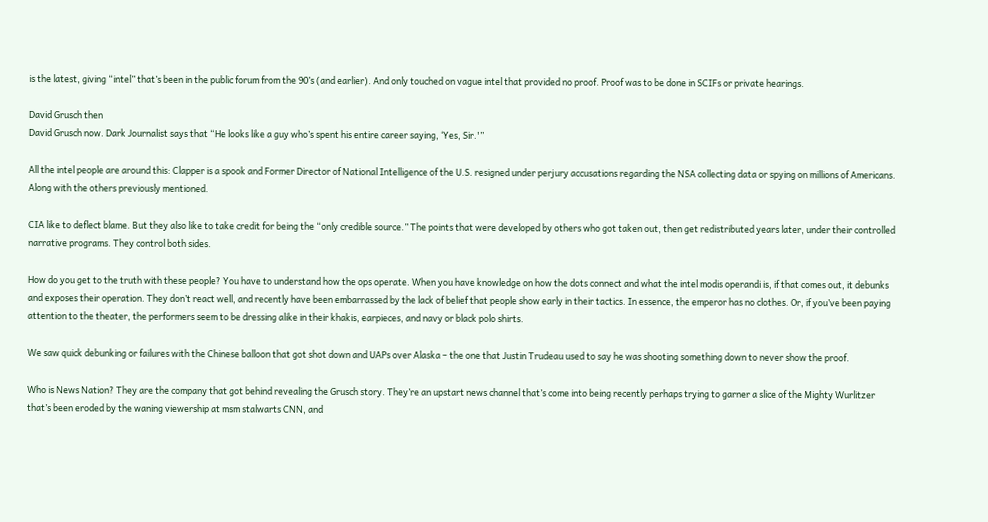is the latest, giving “intel” that’s been in the public forum from the 90’s (and earlier). And only touched on vague intel that provided no proof. Proof was to be done in SCIFs or private hearings.

David Grusch then
David Grusch now. Dark Journalist says that “He looks like a guy who’s spent his entire career saying, ‘Yes, Sir.'”

All the intel people are around this: Clapper is a spook and Former Director of National Intelligence of the U.S. resigned under perjury accusations regarding the NSA collecting data or spying on millions of Americans. Along with the others previously mentioned.

CIA like to deflect blame. But they also like to take credit for being the “only credible source.” The points that were developed by others who got taken out, then get redistributed years later, under their controlled narrative programs. They control both sides.

How do you get to the truth with these people? You have to understand how the ops operate. When you have knowledge on how the dots connect and what the intel modis operandi is, if that comes out, it debunks and exposes their operation. They don’t react well, and recently have been embarrassed by the lack of belief that people show early in their tactics. In essence, the emperor has no clothes. Or, if you’ve been paying attention to the theater, the performers seem to be dressing alike in their khakis, earpieces, and navy or black polo shirts.

We saw quick debunking or failures with the Chinese balloon that got shot down and UAPs over Alaska – the one that Justin Trudeau used to say he was shooting something down to never show the proof.

Who is News Nation? They are the company that got behind revealing the Grusch story. They’re an upstart news channel that’s come into being recently perhaps trying to garner a slice of the Mighty Wurlitzer that’s been eroded by the waning viewership at msm stalwarts CNN, and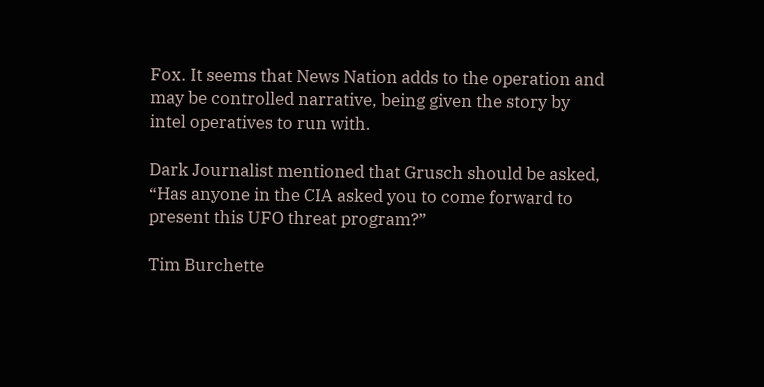Fox. It seems that News Nation adds to the operation and may be controlled narrative, being given the story by intel operatives to run with.

Dark Journalist mentioned that Grusch should be asked, “Has anyone in the CIA asked you to come forward to present this UFO threat program?”

Tim Burchette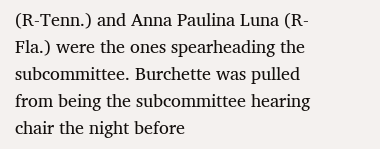(R-Tenn.) and Anna Paulina Luna (R-Fla.) were the ones spearheading the subcommittee. Burchette was pulled from being the subcommittee hearing chair the night before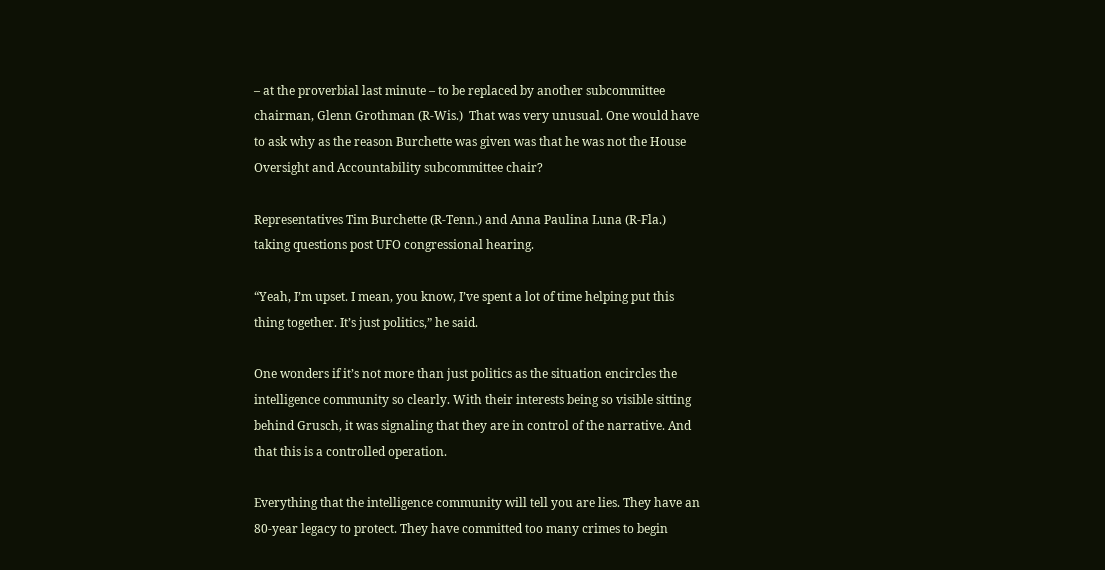– at the proverbial last minute – to be replaced by another subcommittee chairman, Glenn Grothman (R-Wis.)  That was very unusual. One would have to ask why as the reason Burchette was given was that he was not the House Oversight and Accountability subcommittee chair?

Representatives Tim Burchette (R-Tenn.) and Anna Paulina Luna (R-Fla.) taking questions post UFO congressional hearing.

“Yeah, I’m upset. I mean, you know, I’ve spent a lot of time helping put this thing together. It’s just politics,” he said.

One wonders if it’s not more than just politics as the situation encircles the intelligence community so clearly. With their interests being so visible sitting behind Grusch, it was signaling that they are in control of the narrative. And that this is a controlled operation.

Everything that the intelligence community will tell you are lies. They have an 80-year legacy to protect. They have committed too many crimes to begin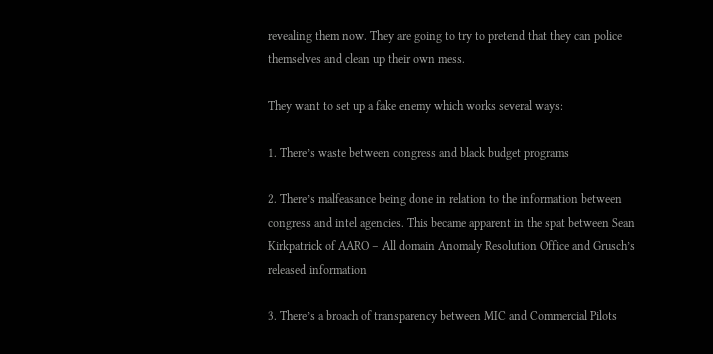revealing them now. They are going to try to pretend that they can police themselves and clean up their own mess.

They want to set up a fake enemy which works several ways:

1. There’s waste between congress and black budget programs

2. There’s malfeasance being done in relation to the information between congress and intel agencies. This became apparent in the spat between Sean Kirkpatrick of AARO – All domain Anomaly Resolution Office and Grusch’s released information

3. There’s a broach of transparency between MIC and Commercial Pilots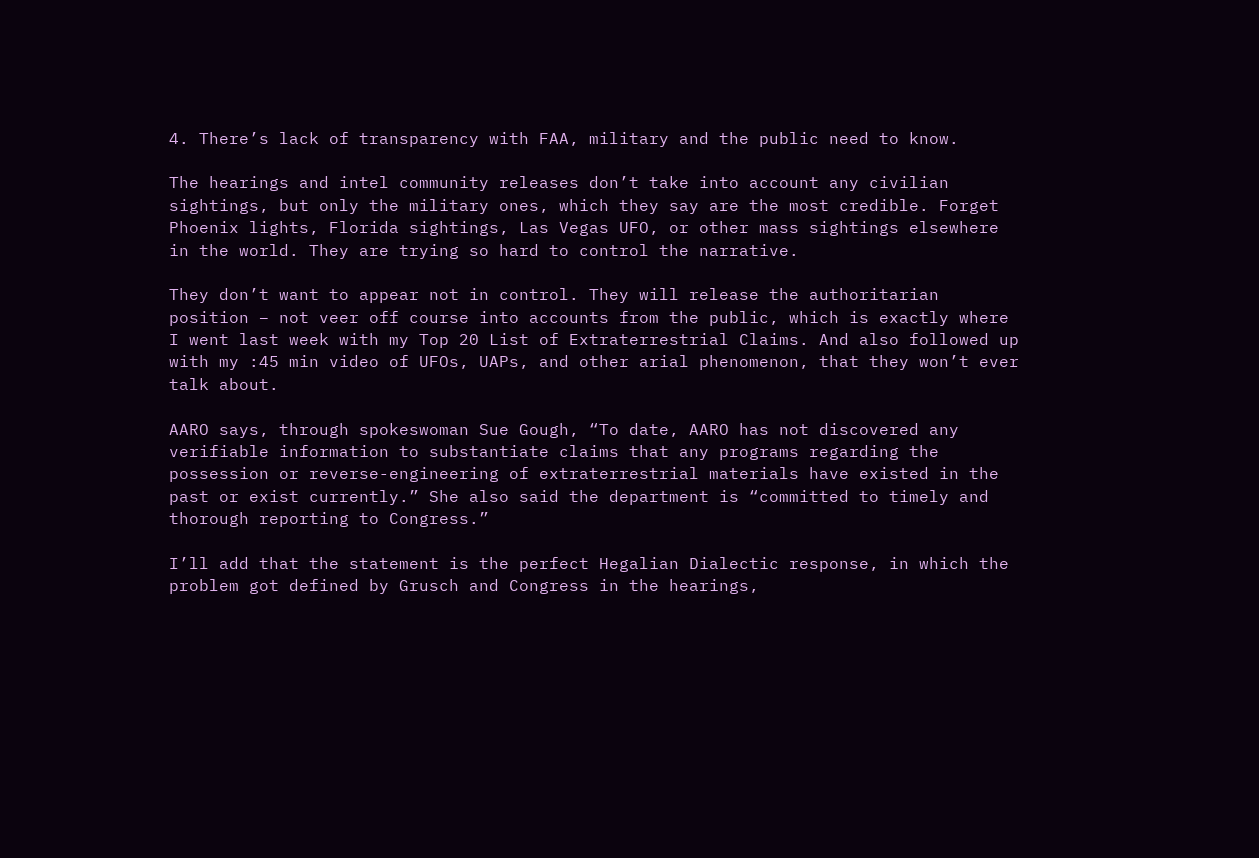4. There’s lack of transparency with FAA, military and the public need to know.

The hearings and intel community releases don’t take into account any civilian sightings, but only the military ones, which they say are the most credible. Forget Phoenix lights, Florida sightings, Las Vegas UFO, or other mass sightings elsewhere in the world. They are trying so hard to control the narrative.

They don’t want to appear not in control. They will release the authoritarian position – not veer off course into accounts from the public, which is exactly where I went last week with my Top 20 List of Extraterrestrial Claims. And also followed up with my :45 min video of UFOs, UAPs, and other arial phenomenon, that they won’t ever talk about.

AARO says, through spokeswoman Sue Gough, “To date, AARO has not discovered any verifiable information to substantiate claims that any programs regarding the possession or reverse-engineering of extraterrestrial materials have existed in the past or exist currently.” She also said the department is “committed to timely and thorough reporting to Congress.”

I’ll add that the statement is the perfect Hegalian Dialectic response, in which the problem got defined by Grusch and Congress in the hearings,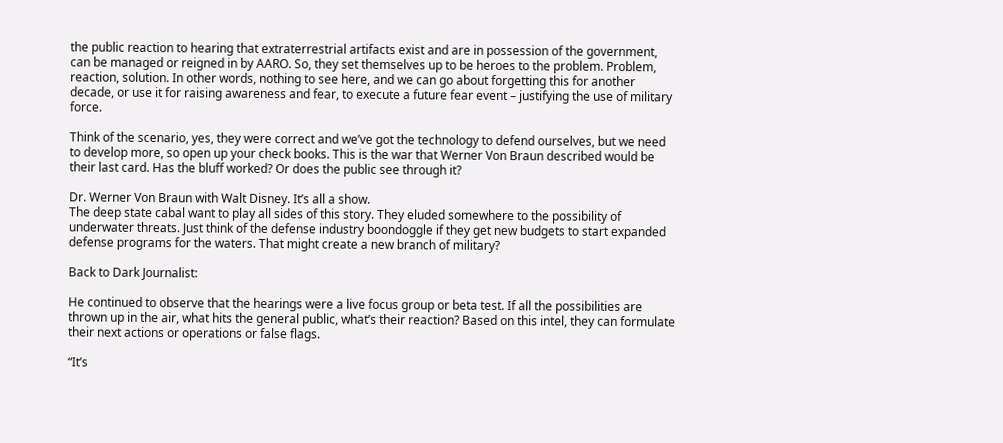the public reaction to hearing that extraterrestrial artifacts exist and are in possession of the government, can be managed or reigned in by AARO. So, they set themselves up to be heroes to the problem. Problem, reaction, solution. In other words, nothing to see here, and we can go about forgetting this for another decade, or use it for raising awareness and fear, to execute a future fear event – justifying the use of military force.

Think of the scenario, yes, they were correct and we’ve got the technology to defend ourselves, but we need to develop more, so open up your check books. This is the war that Werner Von Braun described would be their last card. Has the bluff worked? Or does the public see through it?

Dr. Werner Von Braun with Walt Disney. It’s all a show.
The deep state cabal want to play all sides of this story. They eluded somewhere to the possibility of underwater threats. Just think of the defense industry boondoggle if they get new budgets to start expanded defense programs for the waters. That might create a new branch of military?

Back to Dark Journalist:

He continued to observe that the hearings were a live focus group or beta test. If all the possibilities are thrown up in the air, what hits the general public, what’s their reaction? Based on this intel, they can formulate their next actions or operations or false flags.

“It’s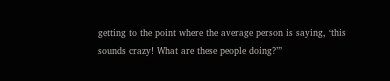getting to the point where the average person is saying, ‘this sounds crazy! What are these people doing?’”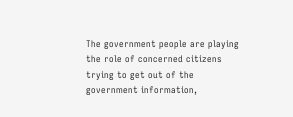The government people are playing the role of concerned citizens trying to get out of the government information,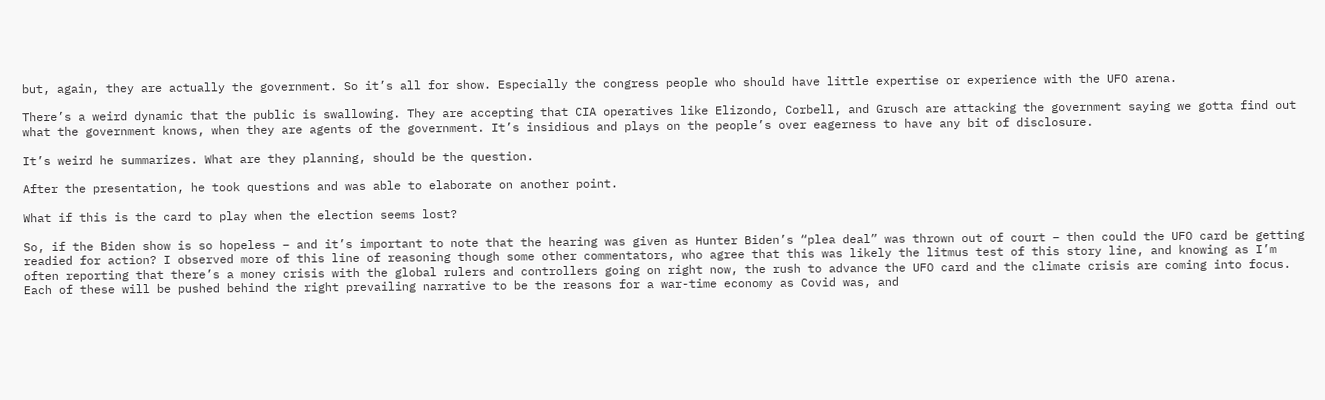but, again, they are actually the government. So it’s all for show. Especially the congress people who should have little expertise or experience with the UFO arena.

There’s a weird dynamic that the public is swallowing. They are accepting that CIA operatives like Elizondo, Corbell, and Grusch are attacking the government saying we gotta find out what the government knows, when they are agents of the government. It’s insidious and plays on the people’s over eagerness to have any bit of disclosure.

It’s weird he summarizes. What are they planning, should be the question.

After the presentation, he took questions and was able to elaborate on another point.

What if this is the card to play when the election seems lost?

So, if the Biden show is so hopeless – and it’s important to note that the hearing was given as Hunter Biden’s “plea deal” was thrown out of court – then could the UFO card be getting readied for action? I observed more of this line of reasoning though some other commentators, who agree that this was likely the litmus test of this story line, and knowing as I’m often reporting that there’s a money crisis with the global rulers and controllers going on right now, the rush to advance the UFO card and the climate crisis are coming into focus. Each of these will be pushed behind the right prevailing narrative to be the reasons for a war-time economy as Covid was, and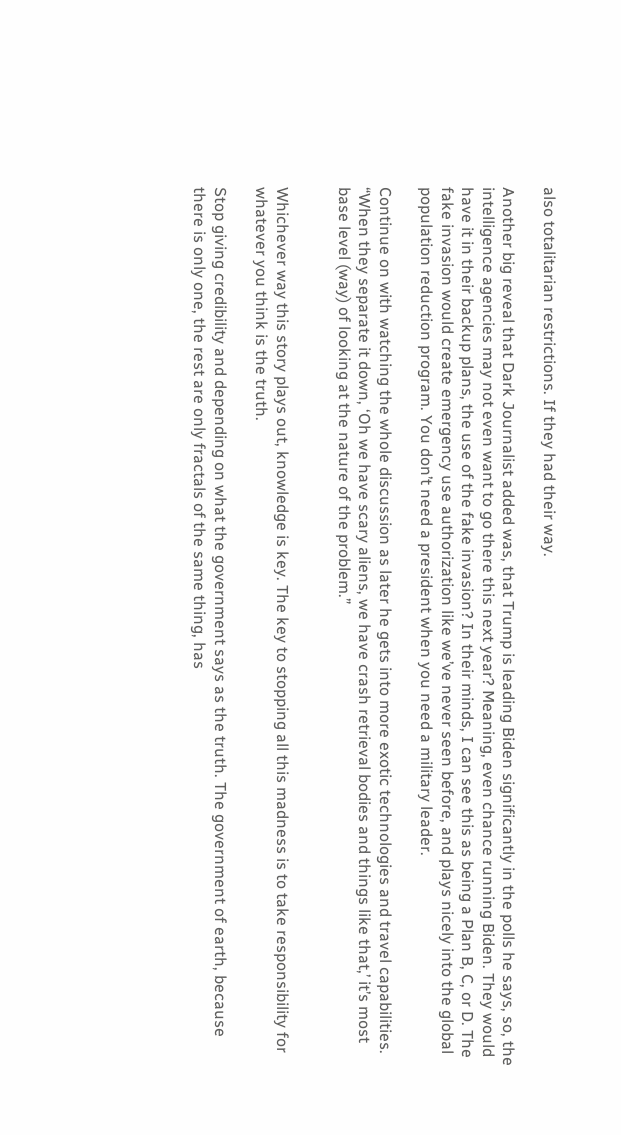also totalitarian restrictions. If they had their way.

Another big reveal that Dark Journalist added was, that Trump is leading Biden significantly in the polls he says, so, the intelligence agencies may not even want to go there this next year? Meaning, even chance running Biden. They would have it in their backup plans, the use of the fake invasion? In their minds, I can see this as being a Plan B, C, or D. The fake invasion would create emergency use authorization like we’ve never seen before, and plays nicely into the global population reduction program. You don’t need a president when you need a military leader.

Continue on with watching the whole discussion as later he gets into more exotic technologies and travel capabilities. “When they separate it down, ‘Oh we have scary aliens, we have crash retrieval bodies and things like that,’ it’s most base level (way) of looking at the nature of the problem.”


Whichever way this story plays out, knowledge is key. The key to stopping all this madness is to take responsibility for whatever you think is the truth.

Stop giving credibility and depending on what the government says as the truth. The government of earth, because there is only one, the rest are only fractals of the same thing, has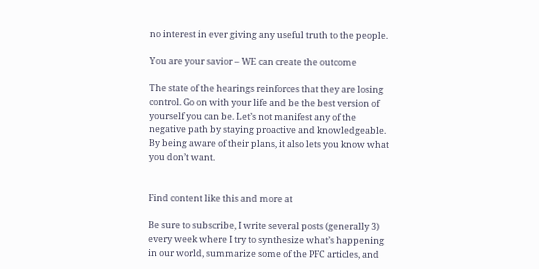no interest in ever giving any useful truth to the people.

You are your savior – WE can create the outcome

The state of the hearings reinforces that they are losing control. Go on with your life and be the best version of yourself you can be. Let’s not manifest any of the negative path by staying proactive and knowledgeable. By being aware of their plans, it also lets you know what you don’t want.


Find content like this and more at

Be sure to subscribe, I write several posts (generally 3) every week where I try to synthesize what’s happening in our world, summarize some of the PFC articles, and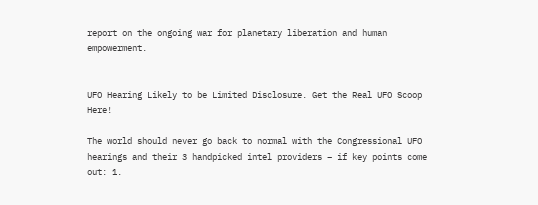report on the ongoing war for planetary liberation and human empowerment.


UFO Hearing Likely to be Limited Disclosure. Get the Real UFO Scoop Here!

The world should never go back to normal with the Congressional UFO hearings and their 3 handpicked intel providers – if key points come out: 1.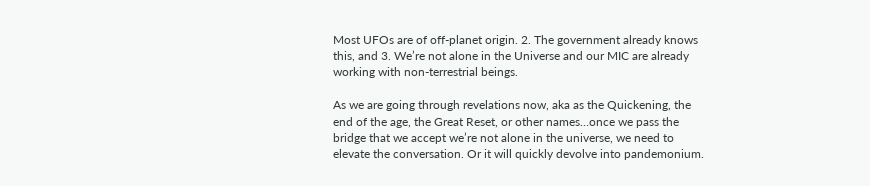Most UFOs are of off-planet origin. 2. The government already knows this, and 3. We’re not alone in the Universe and our MIC are already working with non-terrestrial beings.

As we are going through revelations now, aka as the Quickening, the end of the age, the Great Reset, or other names…once we pass the bridge that we accept we’re not alone in the universe, we need to elevate the conversation. Or it will quickly devolve into pandemonium.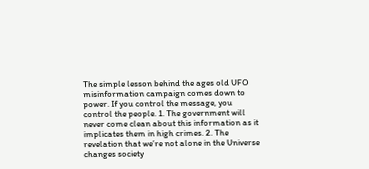The simple lesson behind the ages old UFO misinformation campaign comes down to power. If you control the message, you control the people. 1. The government will never come clean about this information as it implicates them in high crimes. 2. The revelation that we’re not alone in the Universe changes society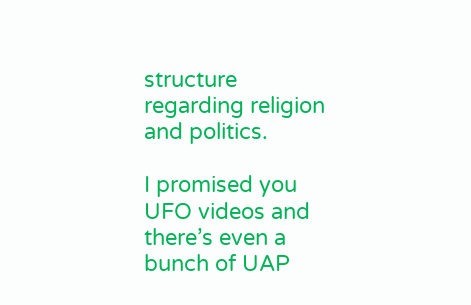structure regarding religion and politics.

I promised you UFO videos and there’s even a bunch of UAP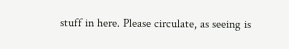stuff in here. Please circulate, as seeing is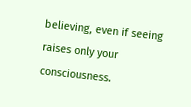believing, even if seeing raises only your consciousness.